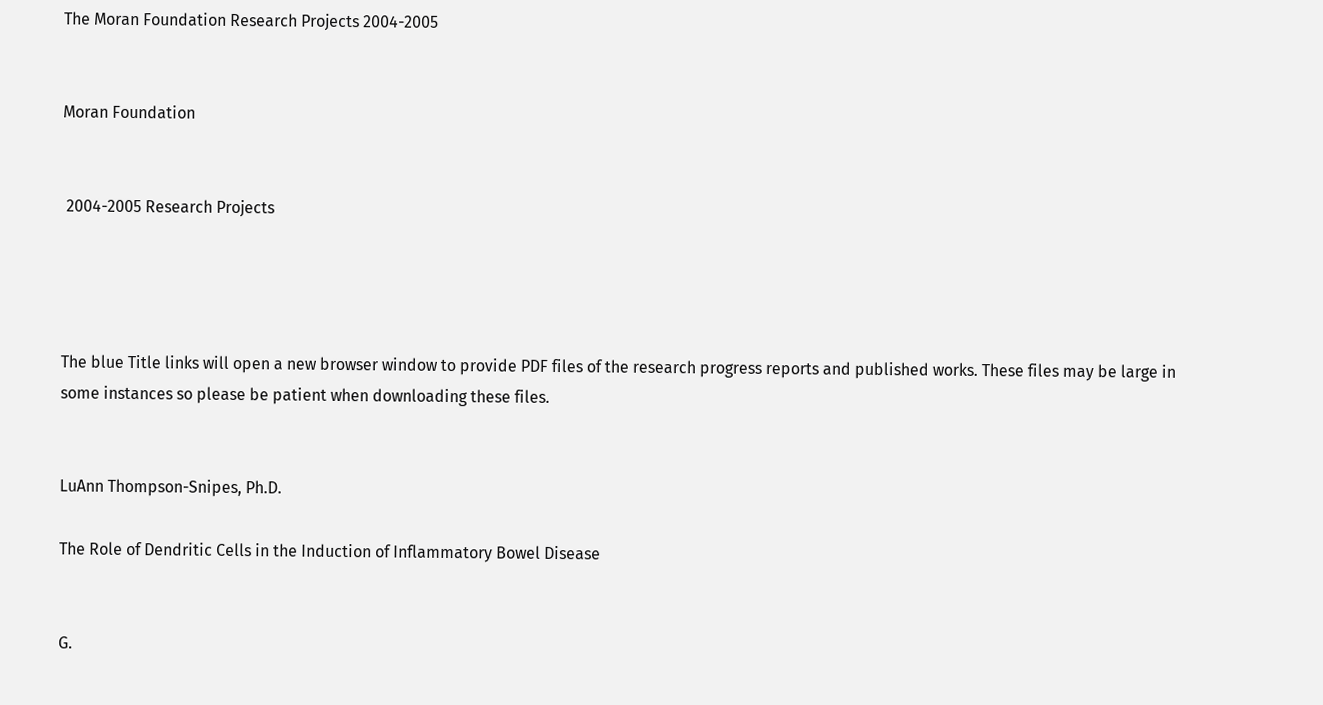The Moran Foundation Research Projects 2004-2005


Moran Foundation


 2004-2005 Research Projects




The blue Title links will open a new browser window to provide PDF files of the research progress reports and published works. These files may be large in some instances so please be patient when downloading these files.


LuAnn Thompson-Snipes, Ph.D.

The Role of Dendritic Cells in the Induction of Inflammatory Bowel Disease


G.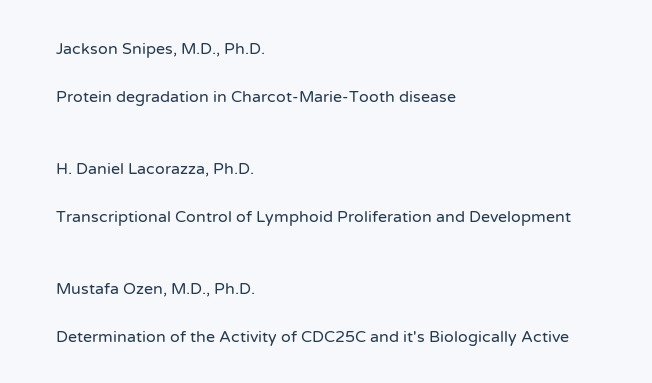Jackson Snipes, M.D., Ph.D.

Protein degradation in Charcot-Marie-Tooth disease


H. Daniel Lacorazza, Ph.D.

Transcriptional Control of Lymphoid Proliferation and Development


Mustafa Ozen, M.D., Ph.D.

Determination of the Activity of CDC25C and it's Biologically Active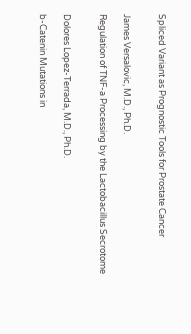Spliced Variant as Prognostic Tools for Prostate Cancer


James Versalovic, M.D., Ph.D.

Regulation of TNF-a Processing by the Lactobacillus Secrotome


Dolores Lopez-Terrada, M.D., Ph.D.

b-Catenin Mutations in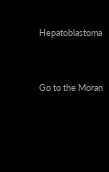Hepatoblastoma




Go to the Moran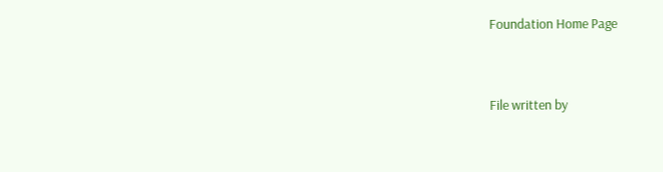Foundation Home Page


File written by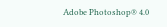Adobe Photoshop® 4.0